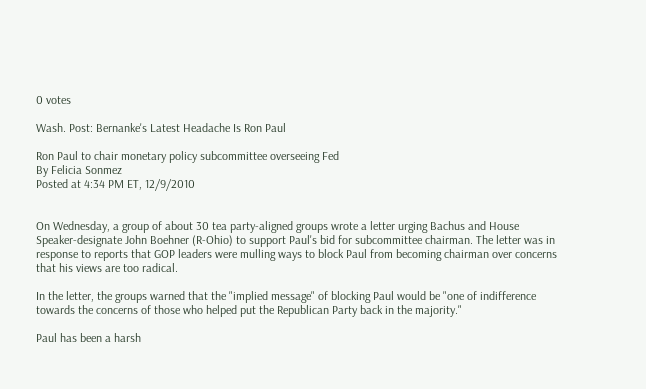0 votes

Wash. Post: Bernanke's Latest Headache Is Ron Paul

Ron Paul to chair monetary policy subcommittee overseeing Fed
By Felicia Sonmez
Posted at 4:34 PM ET, 12/9/2010


On Wednesday, a group of about 30 tea party-aligned groups wrote a letter urging Bachus and House Speaker-designate John Boehner (R-Ohio) to support Paul's bid for subcommittee chairman. The letter was in response to reports that GOP leaders were mulling ways to block Paul from becoming chairman over concerns that his views are too radical.

In the letter, the groups warned that the "implied message" of blocking Paul would be "one of indifference towards the concerns of those who helped put the Republican Party back in the majority."

Paul has been a harsh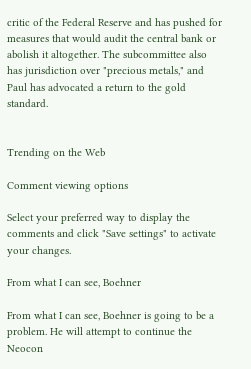critic of the Federal Reserve and has pushed for measures that would audit the central bank or abolish it altogether. The subcommittee also has jurisdiction over "precious metals," and Paul has advocated a return to the gold standard.


Trending on the Web

Comment viewing options

Select your preferred way to display the comments and click "Save settings" to activate your changes.

From what I can see, Boehner

From what I can see, Boehner is going to be a problem. He will attempt to continue the Neocon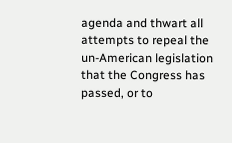agenda and thwart all attempts to repeal the un-American legislation that the Congress has passed, or to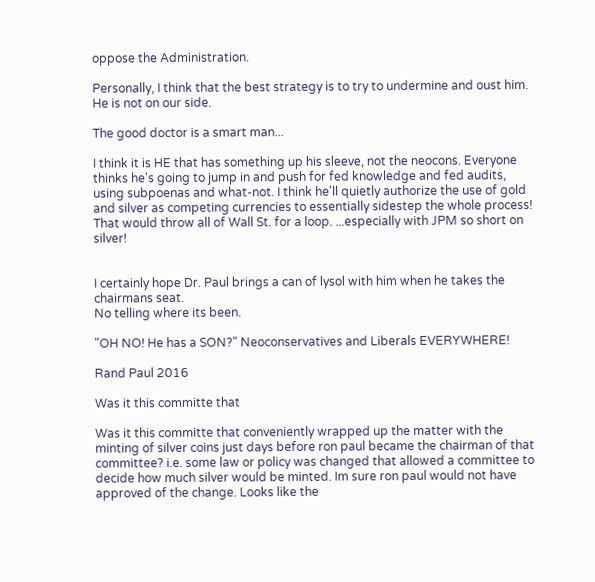oppose the Administration.

Personally, I think that the best strategy is to try to undermine and oust him. He is not on our side.

The good doctor is a smart man...

I think it is HE that has something up his sleeve, not the neocons. Everyone thinks he's going to jump in and push for fed knowledge and fed audits, using subpoenas and what-not. I think he'll quietly authorize the use of gold and silver as competing currencies to essentially sidestep the whole process! That would throw all of Wall St. for a loop. ...especially with JPM so short on silver!


I certainly hope Dr. Paul brings a can of lysol with him when he takes the chairmans seat.
No telling where its been.

"OH NO! He has a SON?" Neoconservatives and Liberals EVERYWHERE!

Rand Paul 2016

Was it this committe that

Was it this committe that conveniently wrapped up the matter with the minting of silver coins just days before ron paul became the chairman of that committee? i.e. some law or policy was changed that allowed a committee to decide how much silver would be minted. Im sure ron paul would not have approved of the change. Looks like the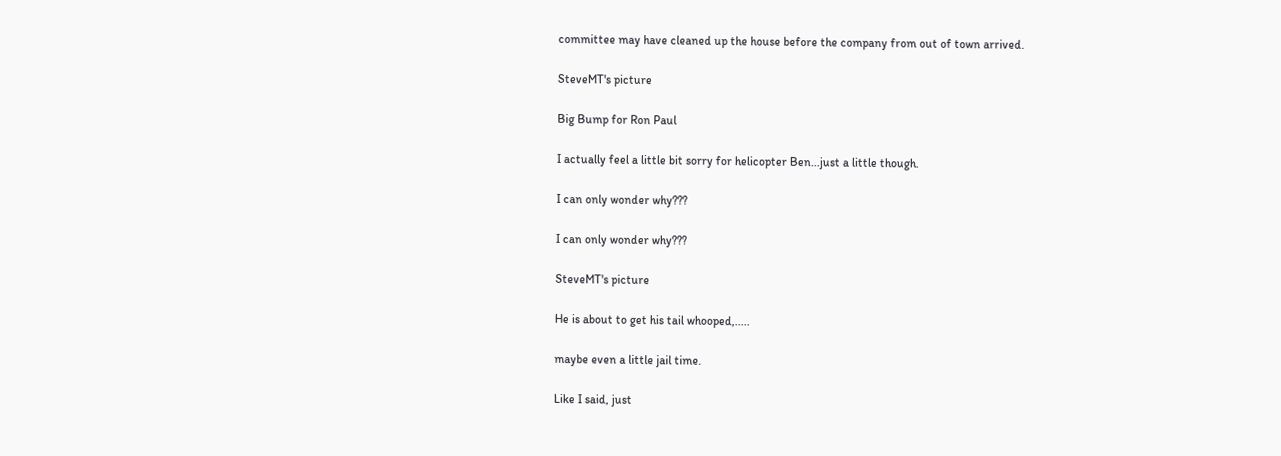committee may have cleaned up the house before the company from out of town arrived.

SteveMT's picture

Big Bump for Ron Paul

I actually feel a little bit sorry for helicopter Ben...just a little though.

I can only wonder why???

I can only wonder why???

SteveMT's picture

He is about to get his tail whooped,.....

maybe even a little jail time.

Like I said, just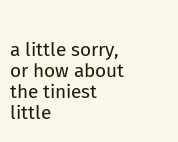a little sorry, or how about the tiniest little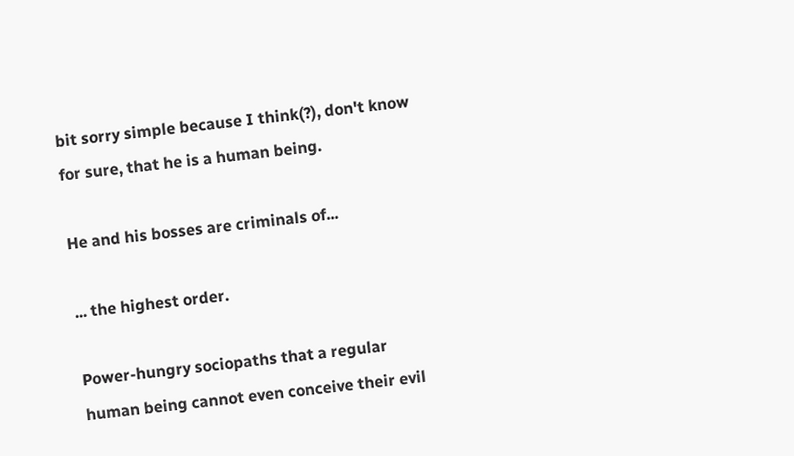bit sorry simple because I think(?), don't know for sure, that he is a human being.

He and his bosses are criminals of...

... the highest order.

Power-hungry sociopaths that a regular human being cannot even conceive their evil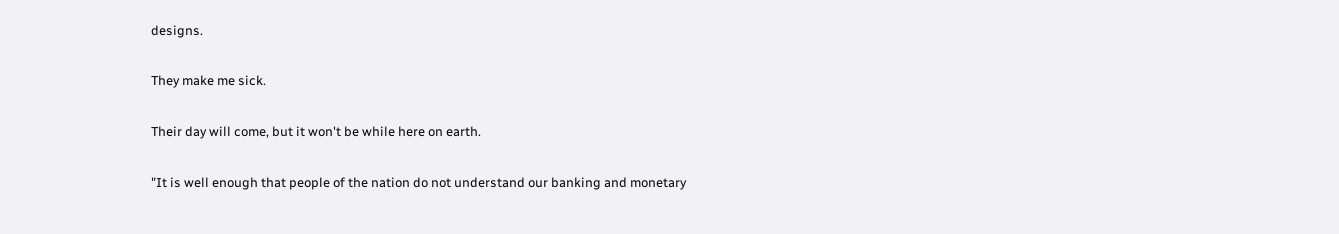designs.

They make me sick.

Their day will come, but it won't be while here on earth.

"It is well enough that people of the nation do not understand our banking and monetary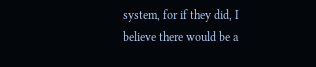system, for if they did, I believe there would be a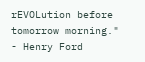rEVOLution before tomorrow morning." - Henry Ford